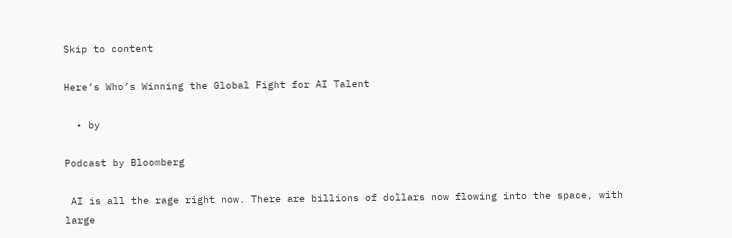Skip to content

Here’s Who’s Winning the Global Fight for AI Talent

  • by

Podcast by Bloomberg

 AI is all the rage right now. There are billions of dollars now flowing into the space, with large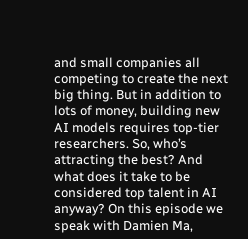and small companies all competing to create the next big thing. But in addition to lots of money, building new AI models requires top-tier researchers. So, who’s attracting the best? And what does it take to be considered top talent in AI anyway? On this episode we speak with Damien Ma,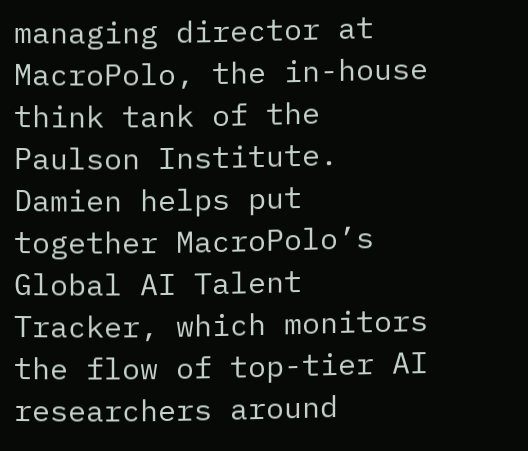managing director at MacroPolo, the in-house think tank of the Paulson Institute. Damien helps put together MacroPolo’s Global AI Talent Tracker, which monitors the flow of top-tier AI researchers around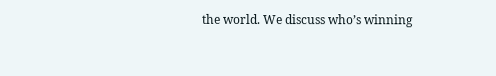the world. We discuss who’s winning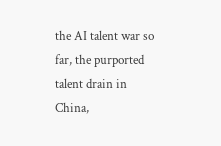the AI talent war so far, the purported talent drain in China,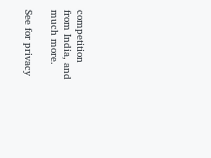competition from India, and much more.

See for privacy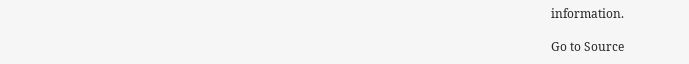information.

Go to Source